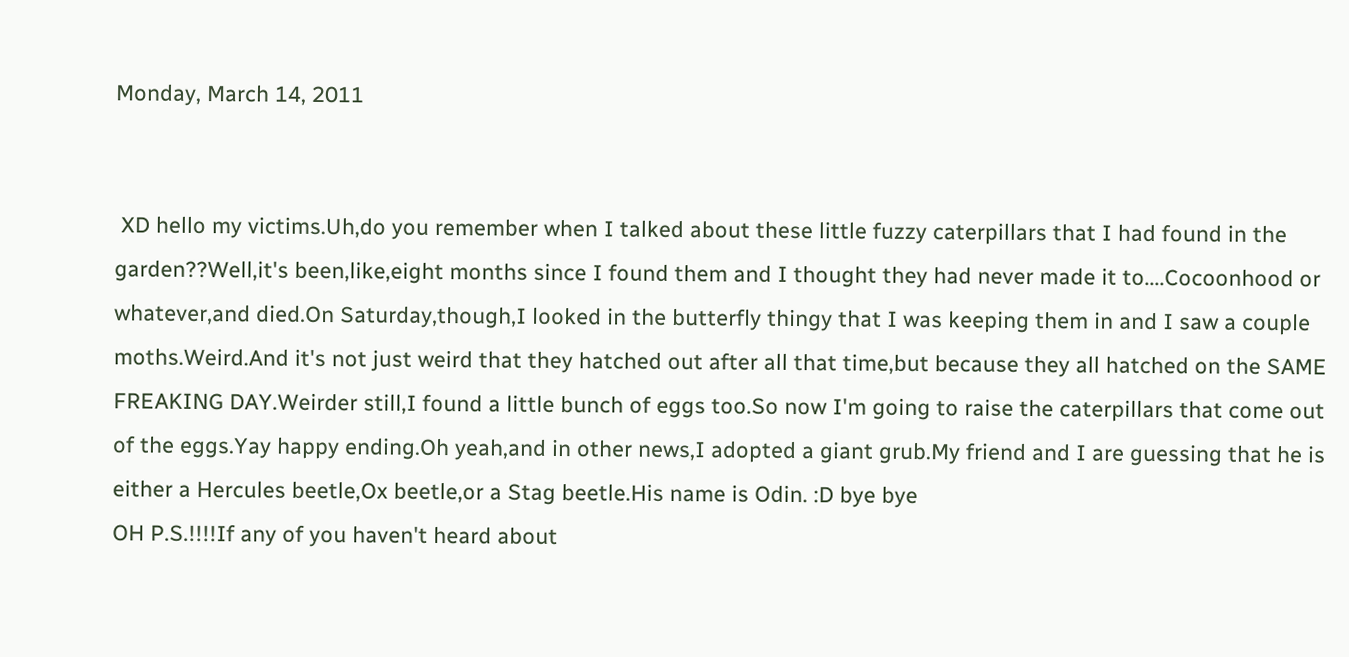Monday, March 14, 2011


 XD hello my victims.Uh,do you remember when I talked about these little fuzzy caterpillars that I had found in the garden??Well,it's been,like,eight months since I found them and I thought they had never made it to....Cocoonhood or whatever,and died.On Saturday,though,I looked in the butterfly thingy that I was keeping them in and I saw a couple moths.Weird.And it's not just weird that they hatched out after all that time,but because they all hatched on the SAME FREAKING DAY.Weirder still,I found a little bunch of eggs too.So now I'm going to raise the caterpillars that come out of the eggs.Yay happy ending.Oh yeah,and in other news,I adopted a giant grub.My friend and I are guessing that he is either a Hercules beetle,Ox beetle,or a Stag beetle.His name is Odin. :D bye bye
OH P.S.!!!!If any of you haven't heard about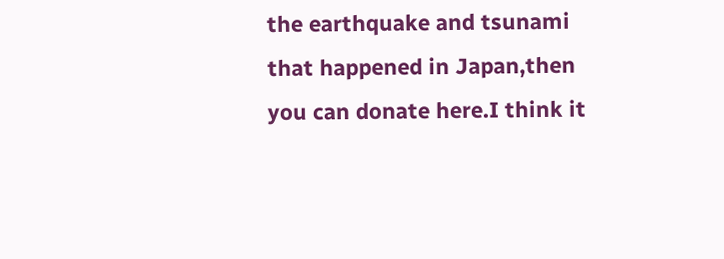the earthquake and tsunami that happened in Japan,then you can donate here.I think it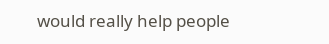would really help people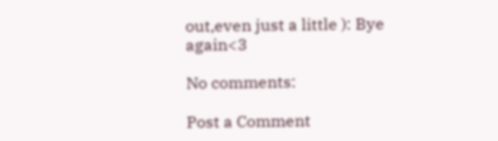out,even just a little ): Bye again<3

No comments:

Post a Comment